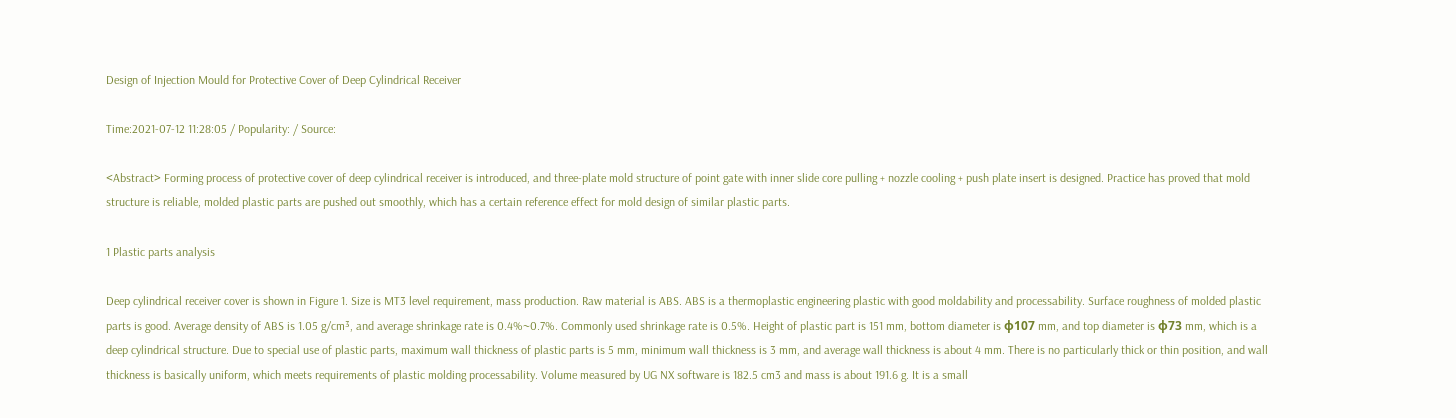Design of Injection Mould for Protective Cover of Deep Cylindrical Receiver

Time:2021-07-12 11:28:05 / Popularity: / Source:

<Abstract> Forming process of protective cover of deep cylindrical receiver is introduced, and three-plate mold structure of point gate with inner slide core pulling + nozzle cooling + push plate insert is designed. Practice has proved that mold structure is reliable, molded plastic parts are pushed out smoothly, which has a certain reference effect for mold design of similar plastic parts.

1 Plastic parts analysis

Deep cylindrical receiver cover is shown in Figure 1. Size is MT3 level requirement, mass production. Raw material is ABS. ABS is a thermoplastic engineering plastic with good moldability and processability. Surface roughness of molded plastic parts is good. Average density of ABS is 1.05 g/cm³, and average shrinkage rate is 0.4%~0.7%. Commonly used shrinkage rate is 0.5%. Height of plastic part is 151 mm, bottom diameter is φ107 mm, and top diameter is φ73 mm, which is a deep cylindrical structure. Due to special use of plastic parts, maximum wall thickness of plastic parts is 5 mm, minimum wall thickness is 3 mm, and average wall thickness is about 4 mm. There is no particularly thick or thin position, and wall thickness is basically uniform, which meets requirements of plastic molding processability. Volume measured by UG NX software is 182.5 cm3 and mass is about 191.6 g. It is a small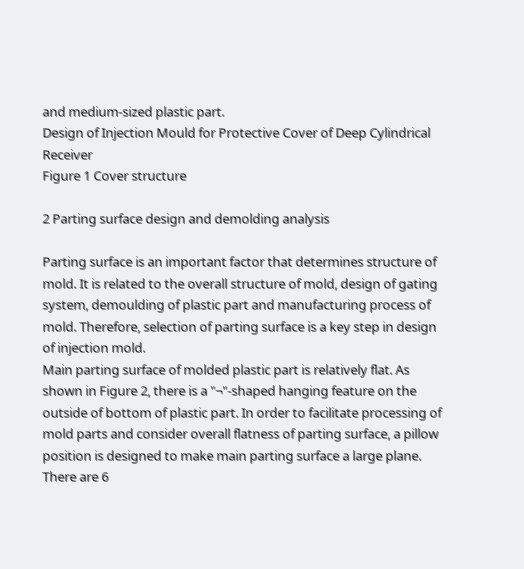and medium-sized plastic part.
Design of Injection Mould for Protective Cover of Deep Cylindrical Receiver
Figure 1 Cover structure

2 Parting surface design and demolding analysis

Parting surface is an important factor that determines structure of mold. It is related to the overall structure of mold, design of gating system, demoulding of plastic part and manufacturing process of mold. Therefore, selection of parting surface is a key step in design of injection mold.
Main parting surface of molded plastic part is relatively flat. As shown in Figure 2, there is a "¬"-shaped hanging feature on the outside of bottom of plastic part. In order to facilitate processing of mold parts and consider overall flatness of parting surface, a pillow position is designed to make main parting surface a large plane. There are 6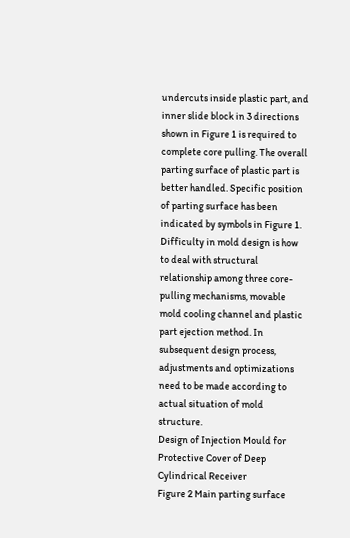undercuts inside plastic part, and inner slide block in 3 directions shown in Figure 1 is required to complete core pulling. The overall parting surface of plastic part is better handled. Specific position of parting surface has been indicated by symbols in Figure 1. Difficulty in mold design is how to deal with structural relationship among three core-pulling mechanisms, movable mold cooling channel and plastic part ejection method. In subsequent design process, adjustments and optimizations need to be made according to actual situation of mold structure.
Design of Injection Mould for Protective Cover of Deep Cylindrical Receiver
Figure 2 Main parting surface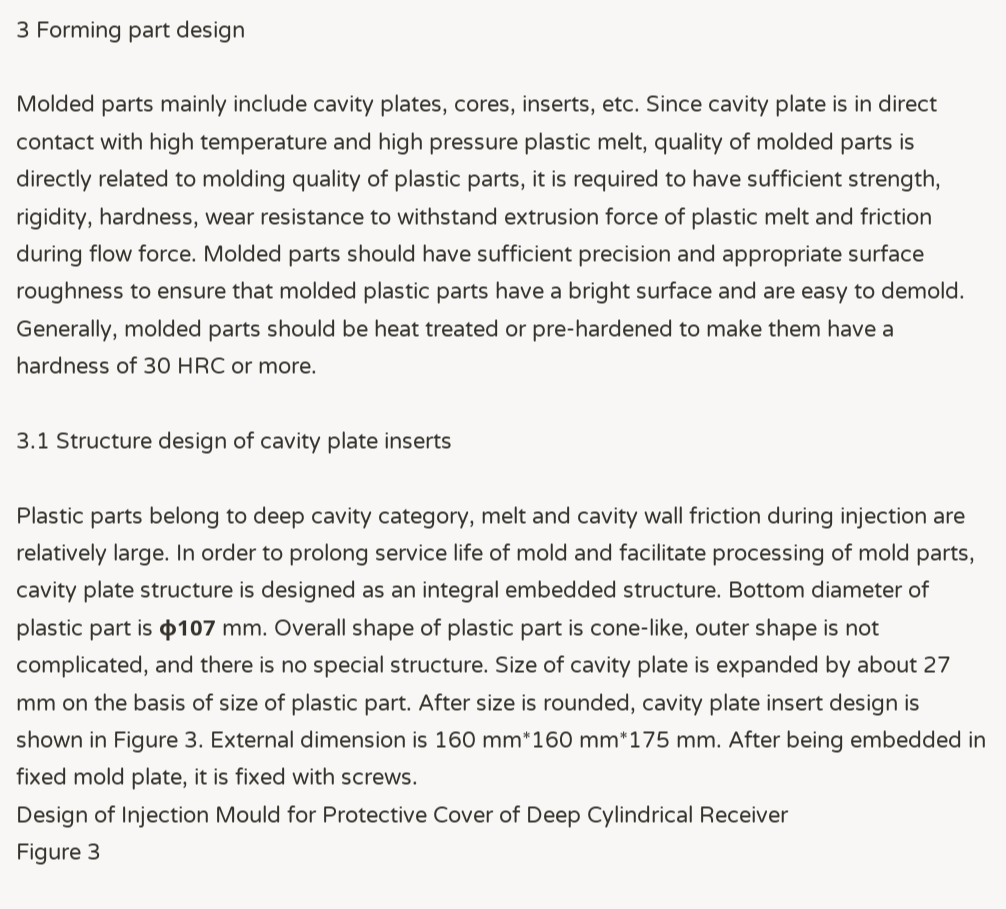3 Forming part design

Molded parts mainly include cavity plates, cores, inserts, etc. Since cavity plate is in direct contact with high temperature and high pressure plastic melt, quality of molded parts is directly related to molding quality of plastic parts, it is required to have sufficient strength, rigidity, hardness, wear resistance to withstand extrusion force of plastic melt and friction during flow force. Molded parts should have sufficient precision and appropriate surface roughness to ensure that molded plastic parts have a bright surface and are easy to demold. Generally, molded parts should be heat treated or pre-hardened to make them have a hardness of 30 HRC or more.

3.1 Structure design of cavity plate inserts

Plastic parts belong to deep cavity category, melt and cavity wall friction during injection are relatively large. In order to prolong service life of mold and facilitate processing of mold parts, cavity plate structure is designed as an integral embedded structure. Bottom diameter of plastic part is φ107 mm. Overall shape of plastic part is cone-like, outer shape is not complicated, and there is no special structure. Size of cavity plate is expanded by about 27 mm on the basis of size of plastic part. After size is rounded, cavity plate insert design is shown in Figure 3. External dimension is 160 mm*160 mm*175 mm. After being embedded in fixed mold plate, it is fixed with screws.
Design of Injection Mould for Protective Cover of Deep Cylindrical Receiver
Figure 3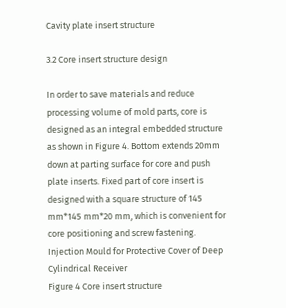Cavity plate insert structure

3.2 Core insert structure design

In order to save materials and reduce processing volume of mold parts, core is designed as an integral embedded structure as shown in Figure 4. Bottom extends 20mm down at parting surface for core and push plate inserts. Fixed part of core insert is designed with a square structure of 145 mm*145 mm*20 mm, which is convenient for core positioning and screw fastening.
Injection Mould for Protective Cover of Deep Cylindrical Receiver
Figure 4 Core insert structure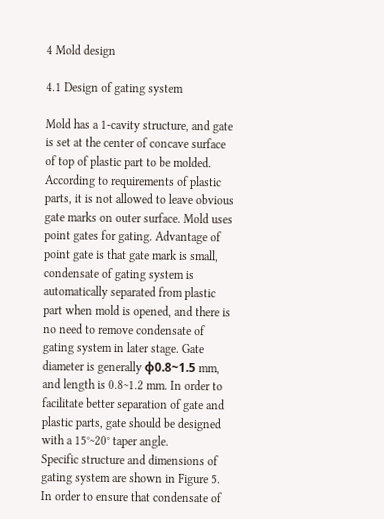4 Mold design

4.1 Design of gating system

Mold has a 1-cavity structure, and gate is set at the center of concave surface of top of plastic part to be molded. According to requirements of plastic parts, it is not allowed to leave obvious gate marks on outer surface. Mold uses point gates for gating. Advantage of point gate is that gate mark is small, condensate of gating system is automatically separated from plastic part when mold is opened, and there is no need to remove condensate of gating system in later stage. Gate diameter is generally φ0.8~1.5 mm, and length is 0.8~1.2 mm. In order to facilitate better separation of gate and plastic parts, gate should be designed with a 15°~20° taper angle.
Specific structure and dimensions of gating system are shown in Figure 5. In order to ensure that condensate of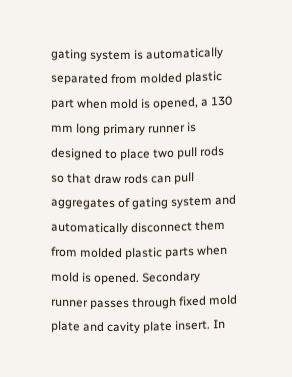gating system is automatically separated from molded plastic part when mold is opened, a 130 mm long primary runner is designed to place two pull rods so that draw rods can pull aggregates of gating system and automatically disconnect them from molded plastic parts when mold is opened. Secondary runner passes through fixed mold plate and cavity plate insert. In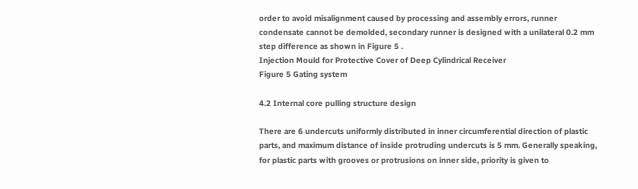order to avoid misalignment caused by processing and assembly errors, runner condensate cannot be demolded, secondary runner is designed with a unilateral 0.2 mm step difference as shown in Figure 5 .
Injection Mould for Protective Cover of Deep Cylindrical Receiver
Figure 5 Gating system

4.2 Internal core pulling structure design

There are 6 undercuts uniformly distributed in inner circumferential direction of plastic parts, and maximum distance of inside protruding undercuts is 5 mm. Generally speaking, for plastic parts with grooves or protrusions on inner side, priority is given to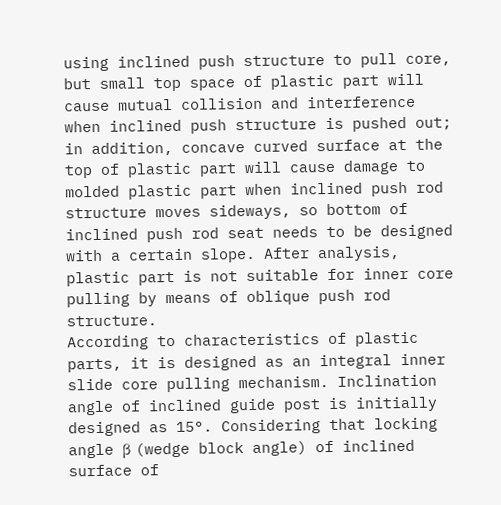using inclined push structure to pull core, but small top space of plastic part will cause mutual collision and interference when inclined push structure is pushed out; in addition, concave curved surface at the top of plastic part will cause damage to molded plastic part when inclined push rod structure moves sideways, so bottom of inclined push rod seat needs to be designed with a certain slope. After analysis, plastic part is not suitable for inner core pulling by means of oblique push rod structure.
According to characteristics of plastic parts, it is designed as an integral inner slide core pulling mechanism. Inclination angle of inclined guide post is initially designed as 15°. Considering that locking angle β (wedge block angle) of inclined surface of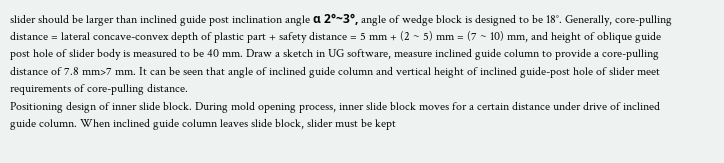slider should be larger than inclined guide post inclination angle α 2°~3°, angle of wedge block is designed to be 18°. Generally, core-pulling distance = lateral concave-convex depth of plastic part + safety distance = 5 mm + (2 ~ 5) mm = (7 ~ 10) mm, and height of oblique guide post hole of slider body is measured to be 40 mm. Draw a sketch in UG software, measure inclined guide column to provide a core-pulling distance of 7.8 mm>7 mm. It can be seen that angle of inclined guide column and vertical height of inclined guide-post hole of slider meet requirements of core-pulling distance.
Positioning design of inner slide block. During mold opening process, inner slide block moves for a certain distance under drive of inclined guide column. When inclined guide column leaves slide block, slider must be kept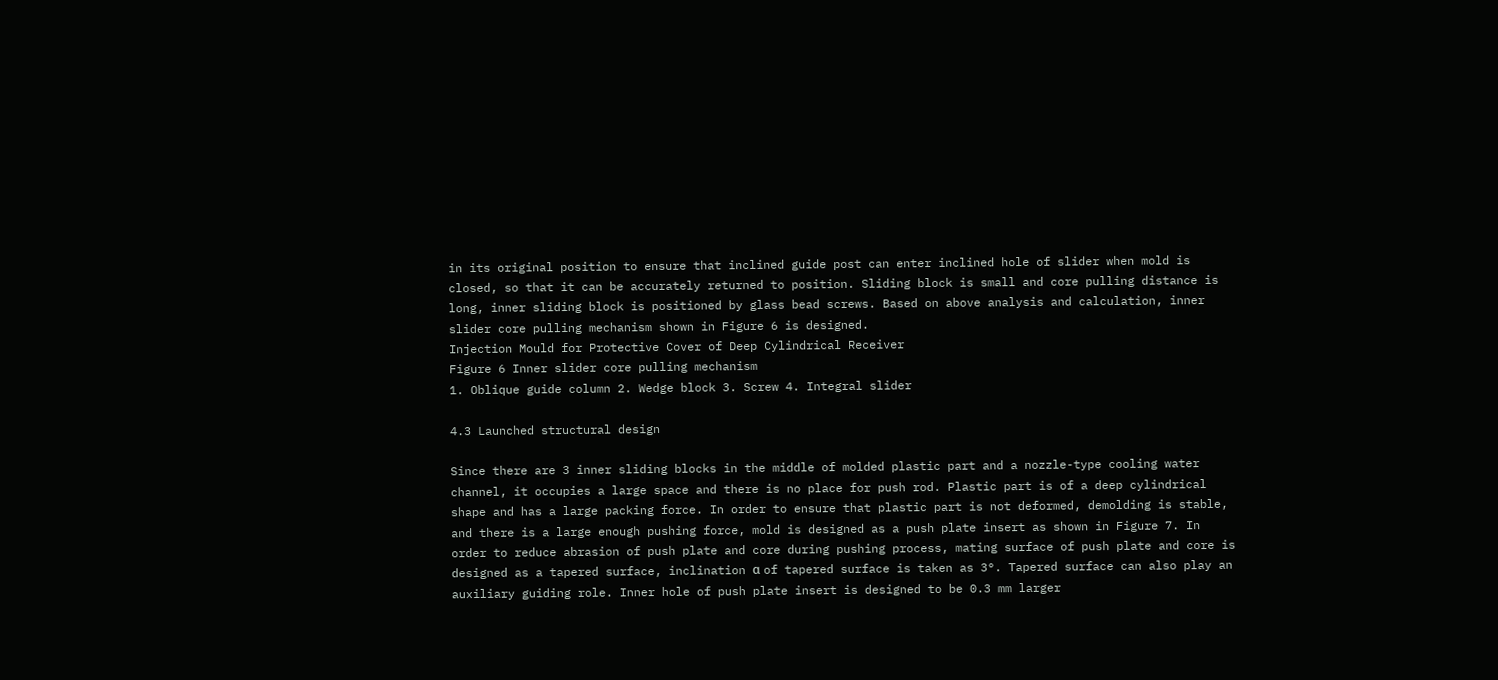in its original position to ensure that inclined guide post can enter inclined hole of slider when mold is closed, so that it can be accurately returned to position. Sliding block is small and core pulling distance is long, inner sliding block is positioned by glass bead screws. Based on above analysis and calculation, inner slider core pulling mechanism shown in Figure 6 is designed.
Injection Mould for Protective Cover of Deep Cylindrical Receiver
Figure 6 Inner slider core pulling mechanism
1. Oblique guide column 2. Wedge block 3. Screw 4. Integral slider

4.3 Launched structural design

Since there are 3 inner sliding blocks in the middle of molded plastic part and a nozzle-type cooling water channel, it occupies a large space and there is no place for push rod. Plastic part is of a deep cylindrical shape and has a large packing force. In order to ensure that plastic part is not deformed, demolding is stable, and there is a large enough pushing force, mold is designed as a push plate insert as shown in Figure 7. In order to reduce abrasion of push plate and core during pushing process, mating surface of push plate and core is designed as a tapered surface, inclination α of tapered surface is taken as 3°. Tapered surface can also play an auxiliary guiding role. Inner hole of push plate insert is designed to be 0.3 mm larger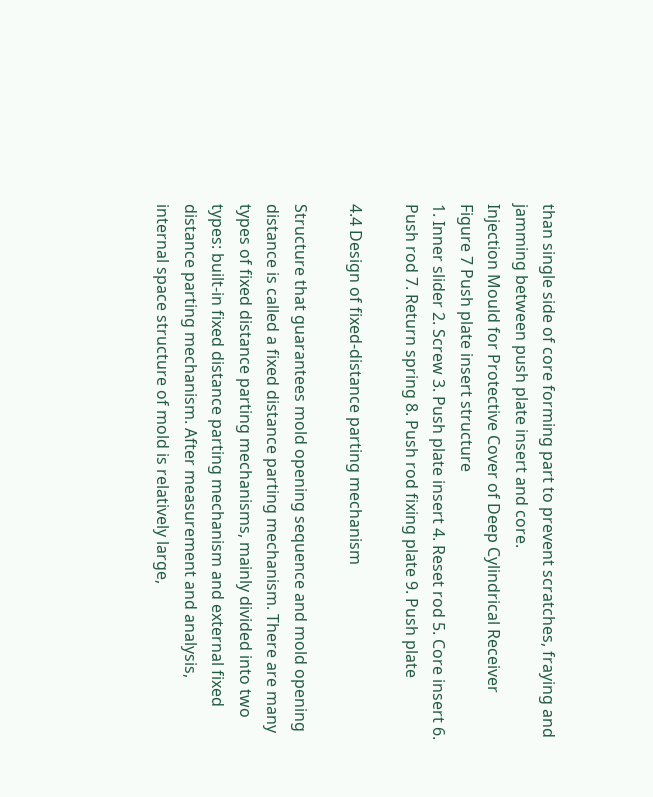than single side of core forming part to prevent scratches, fraying and jamming between push plate insert and core.
Injection Mould for Protective Cover of Deep Cylindrical Receiver
Figure 7 Push plate insert structure
1. Inner slider 2. Screw 3. Push plate insert 4. Reset rod 5. Core insert 6. Push rod 7. Return spring 8. Push rod fixing plate 9. Push plate

4.4 Design of fixed-distance parting mechanism

Structure that guarantees mold opening sequence and mold opening distance is called a fixed distance parting mechanism. There are many types of fixed distance parting mechanisms, mainly divided into two types: built-in fixed distance parting mechanism and external fixed distance parting mechanism. After measurement and analysis, internal space structure of mold is relatively large,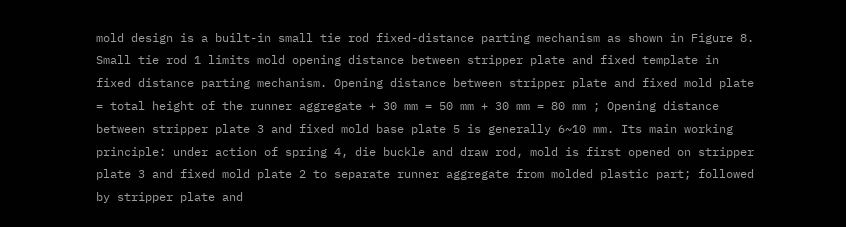mold design is a built-in small tie rod fixed-distance parting mechanism as shown in Figure 8. Small tie rod 1 limits mold opening distance between stripper plate and fixed template in fixed distance parting mechanism. Opening distance between stripper plate and fixed mold plate = total height of the runner aggregate + 30 mm = 50 mm + 30 mm = 80 mm ; Opening distance between stripper plate 3 and fixed mold base plate 5 is generally 6~10 mm. Its main working principle: under action of spring 4, die buckle and draw rod, mold is first opened on stripper plate 3 and fixed mold plate 2 to separate runner aggregate from molded plastic part; followed by stripper plate and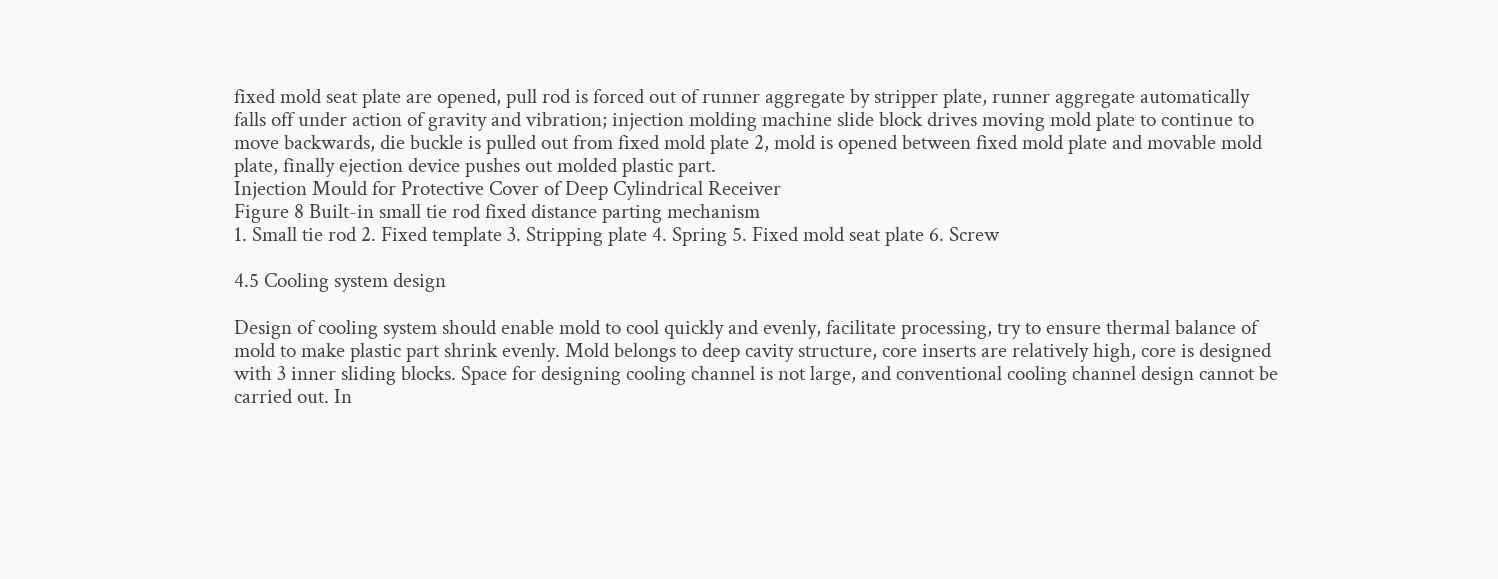fixed mold seat plate are opened, pull rod is forced out of runner aggregate by stripper plate, runner aggregate automatically falls off under action of gravity and vibration; injection molding machine slide block drives moving mold plate to continue to move backwards, die buckle is pulled out from fixed mold plate 2, mold is opened between fixed mold plate and movable mold plate, finally ejection device pushes out molded plastic part.
Injection Mould for Protective Cover of Deep Cylindrical Receiver
Figure 8 Built-in small tie rod fixed distance parting mechanism
1. Small tie rod 2. Fixed template 3. Stripping plate 4. Spring 5. Fixed mold seat plate 6. Screw

4.5 Cooling system design

Design of cooling system should enable mold to cool quickly and evenly, facilitate processing, try to ensure thermal balance of mold to make plastic part shrink evenly. Mold belongs to deep cavity structure, core inserts are relatively high, core is designed with 3 inner sliding blocks. Space for designing cooling channel is not large, and conventional cooling channel design cannot be carried out. In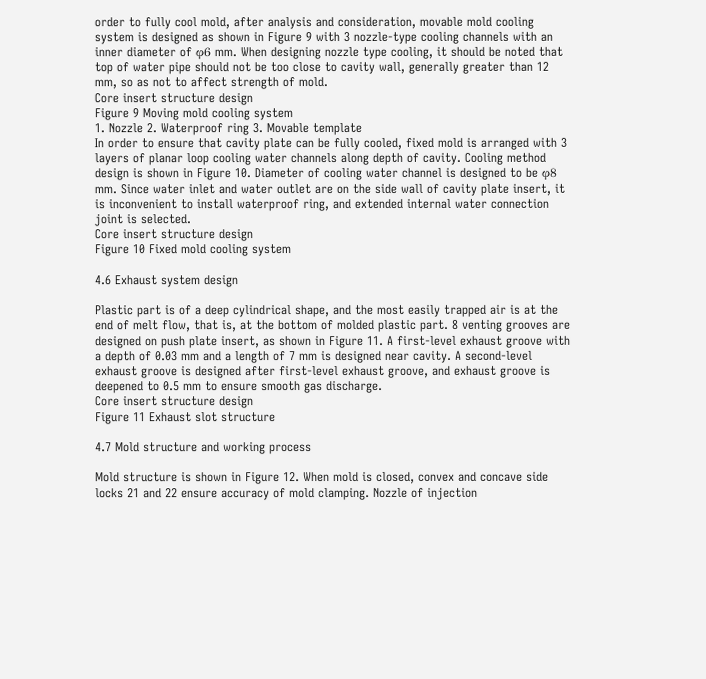order to fully cool mold, after analysis and consideration, movable mold cooling system is designed as shown in Figure 9 with 3 nozzle-type cooling channels with an inner diameter of φ6 mm. When designing nozzle type cooling, it should be noted that top of water pipe should not be too close to cavity wall, generally greater than 12 mm, so as not to affect strength of mold.
Core insert structure design
Figure 9 Moving mold cooling system
1. Nozzle 2. Waterproof ring 3. Movable template
In order to ensure that cavity plate can be fully cooled, fixed mold is arranged with 3 layers of planar loop cooling water channels along depth of cavity. Cooling method design is shown in Figure 10. Diameter of cooling water channel is designed to be φ8 mm. Since water inlet and water outlet are on the side wall of cavity plate insert, it is inconvenient to install waterproof ring, and extended internal water connection joint is selected.
Core insert structure design
Figure 10 Fixed mold cooling system

4.6 Exhaust system design

Plastic part is of a deep cylindrical shape, and the most easily trapped air is at the end of melt flow, that is, at the bottom of molded plastic part. 8 venting grooves are designed on push plate insert, as shown in Figure 11. A first-level exhaust groove with a depth of 0.03 mm and a length of 7 mm is designed near cavity. A second-level exhaust groove is designed after first-level exhaust groove, and exhaust groove is deepened to 0.5 mm to ensure smooth gas discharge.
Core insert structure design
Figure 11 Exhaust slot structure

4.7 Mold structure and working process

Mold structure is shown in Figure 12. When mold is closed, convex and concave side locks 21 and 22 ensure accuracy of mold clamping. Nozzle of injection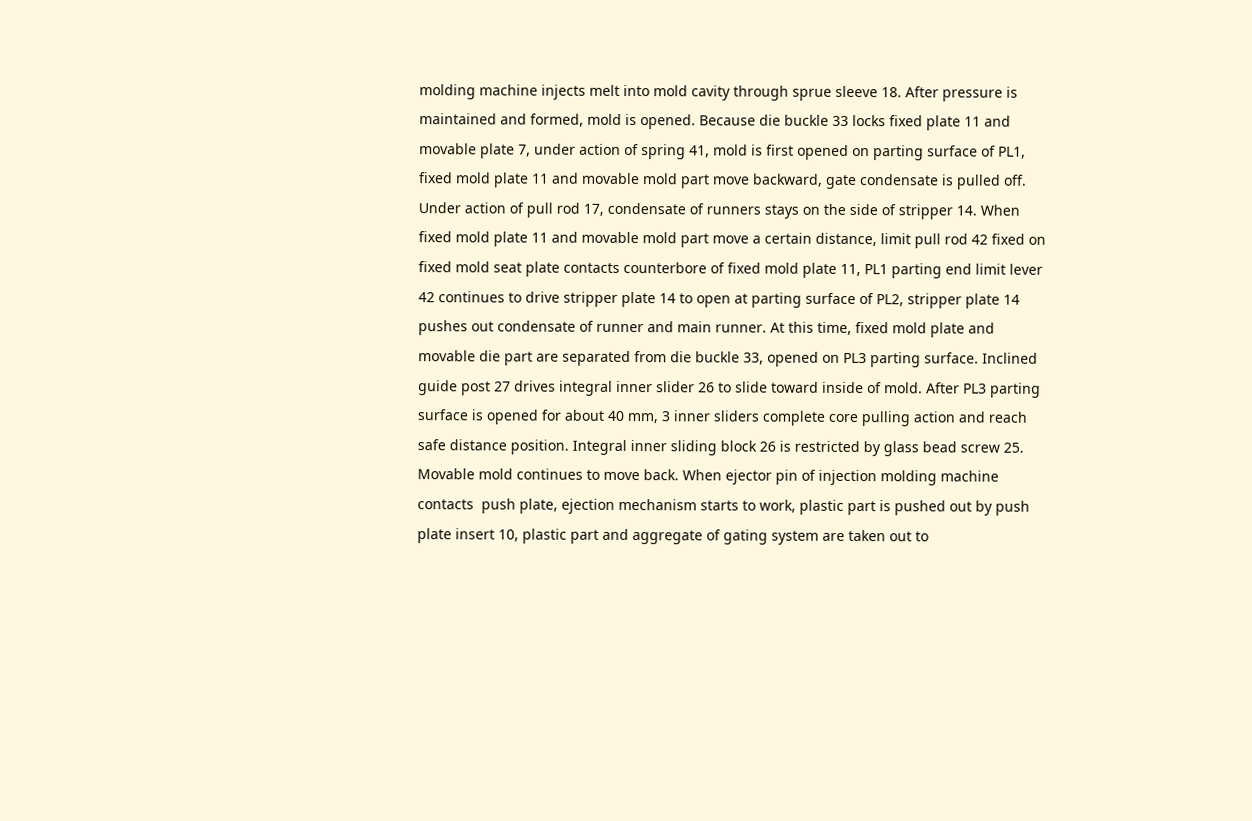molding machine injects melt into mold cavity through sprue sleeve 18. After pressure is maintained and formed, mold is opened. Because die buckle 33 locks fixed plate 11 and movable plate 7, under action of spring 41, mold is first opened on parting surface of PL1, fixed mold plate 11 and movable mold part move backward, gate condensate is pulled off. Under action of pull rod 17, condensate of runners stays on the side of stripper 14. When fixed mold plate 11 and movable mold part move a certain distance, limit pull rod 42 fixed on fixed mold seat plate contacts counterbore of fixed mold plate 11, PL1 parting end limit lever 42 continues to drive stripper plate 14 to open at parting surface of PL2, stripper plate 14 pushes out condensate of runner and main runner. At this time, fixed mold plate and movable die part are separated from die buckle 33, opened on PL3 parting surface. Inclined guide post 27 drives integral inner slider 26 to slide toward inside of mold. After PL3 parting surface is opened for about 40 mm, 3 inner sliders complete core pulling action and reach safe distance position. Integral inner sliding block 26 is restricted by glass bead screw 25. Movable mold continues to move back. When ejector pin of injection molding machine contacts  push plate, ejection mechanism starts to work, plastic part is pushed out by push plate insert 10, plastic part and aggregate of gating system are taken out to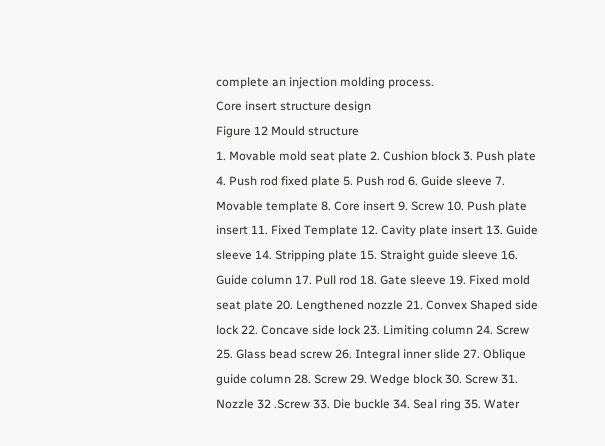complete an injection molding process.
Core insert structure design
Figure 12 Mould structure
1. Movable mold seat plate 2. Cushion block 3. Push plate 4. Push rod fixed plate 5. Push rod 6. Guide sleeve 7. Movable template 8. Core insert 9. Screw 10. Push plate insert 11. Fixed Template 12. Cavity plate insert 13. Guide sleeve 14. Stripping plate 15. Straight guide sleeve 16. Guide column 17. Pull rod 18. Gate sleeve 19. Fixed mold seat plate 20. Lengthened nozzle 21. Convex Shaped side lock 22. Concave side lock 23. Limiting column 24. Screw 25. Glass bead screw 26. Integral inner slide 27. Oblique guide column 28. Screw 29. Wedge block 30. Screw 31. Nozzle 32 .Screw 33. Die buckle 34. Seal ring 35. Water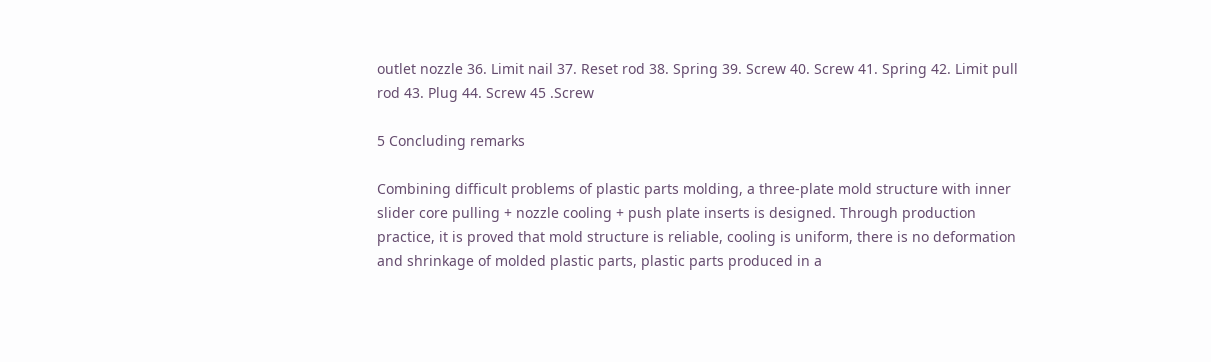outlet nozzle 36. Limit nail 37. Reset rod 38. Spring 39. Screw 40. Screw 41. Spring 42. Limit pull rod 43. Plug 44. Screw 45 .Screw

5 Concluding remarks

Combining difficult problems of plastic parts molding, a three-plate mold structure with inner slider core pulling + nozzle cooling + push plate inserts is designed. Through production practice, it is proved that mold structure is reliable, cooling is uniform, there is no deformation and shrinkage of molded plastic parts, plastic parts produced in a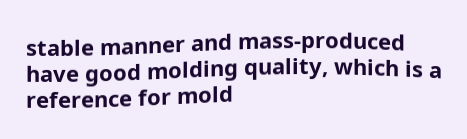stable manner and mass-produced have good molding quality, which is a reference for mold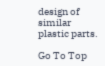design of similar plastic parts.

Go To Top